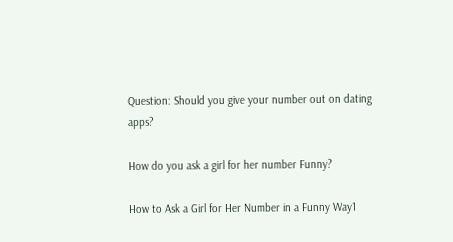Question: Should you give your number out on dating apps?

How do you ask a girl for her number Funny?

How to Ask a Girl for Her Number in a Funny Way1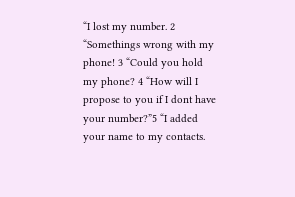“I lost my number. 2 “Somethings wrong with my phone! 3 “Could you hold my phone? 4 “How will I propose to you if I dont have your number?”5 “I added your name to my contacts.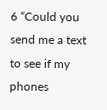6 “Could you send me a text to see if my phones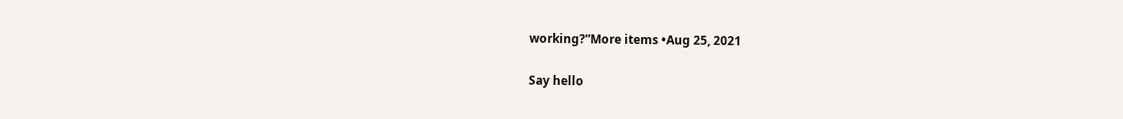working?”More items •Aug 25, 2021

Say hello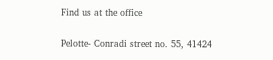Find us at the office

Pelotte- Conradi street no. 55, 41424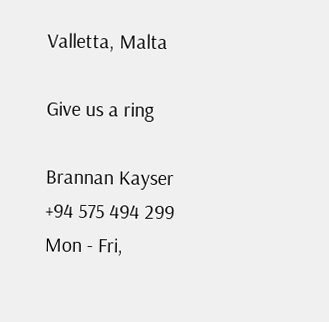Valletta, Malta

Give us a ring

Brannan Kayser
+94 575 494 299
Mon - Fri,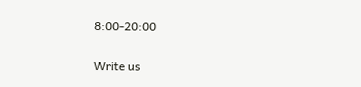8:00-20:00

Write us